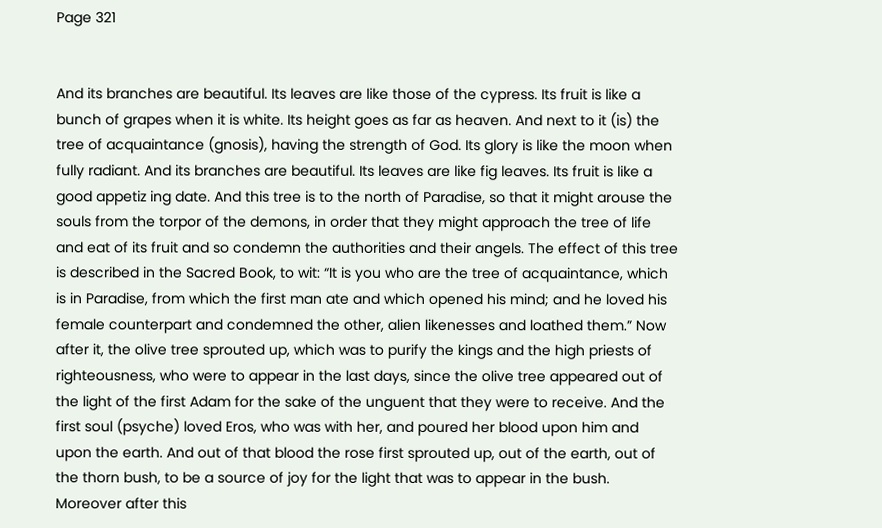Page 321


And its branches are beautiful. Its leaves are like those of the cypress. Its fruit is like a bunch of grapes when it is white. Its height goes as far as heaven. And next to it (is) the tree of acquaintance (gnosis), having the strength of God. Its glory is like the moon when fully radiant. And its branches are beautiful. Its leaves are like fig leaves. Its fruit is like a good appetiz ing date. And this tree is to the north of Paradise, so that it might arouse the souls from the torpor of the demons, in order that they might approach the tree of life and eat of its fruit and so condemn the authorities and their angels. The effect of this tree is described in the Sacred Book, to wit: “It is you who are the tree of acquaintance, which is in Paradise, from which the first man ate and which opened his mind; and he loved his female counterpart and condemned the other, alien likenesses and loathed them.” Now after it, the olive tree sprouted up, which was to purify the kings and the high priests of righteousness, who were to appear in the last days, since the olive tree appeared out of the light of the first Adam for the sake of the unguent that they were to receive. And the first soul (psyche) loved Eros, who was with her, and poured her blood upon him and upon the earth. And out of that blood the rose first sprouted up, out of the earth, out of the thorn bush, to be a source of joy for the light that was to appear in the bush. Moreover after this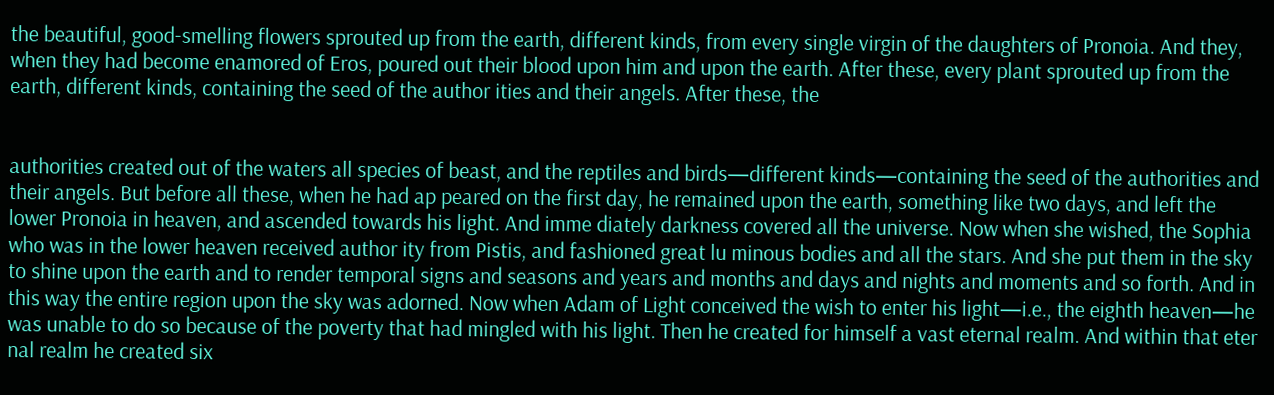the beautiful, good-smelling flowers sprouted up from the earth, different kinds, from every single virgin of the daughters of Pronoia. And they, when they had become enamored of Eros, poured out their blood upon him and upon the earth. After these, every plant sprouted up from the earth, different kinds, containing the seed of the author ities and their angels. After these, the


authorities created out of the waters all species of beast, and the reptiles and birds—different kinds—containing the seed of the authorities and their angels. But before all these, when he had ap peared on the first day, he remained upon the earth, something like two days, and left the lower Pronoia in heaven, and ascended towards his light. And imme diately darkness covered all the universe. Now when she wished, the Sophia who was in the lower heaven received author ity from Pistis, and fashioned great lu minous bodies and all the stars. And she put them in the sky to shine upon the earth and to render temporal signs and seasons and years and months and days and nights and moments and so forth. And in this way the entire region upon the sky was adorned. Now when Adam of Light conceived the wish to enter his light—i.e., the eighth heaven—he was unable to do so because of the poverty that had mingled with his light. Then he created for himself a vast eternal realm. And within that eter nal realm he created six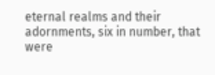eternal realms and their adornments, six in number, that were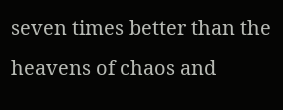seven times better than the heavens of chaos and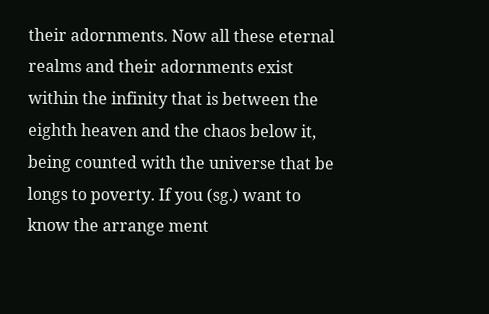their adornments. Now all these eternal realms and their adornments exist within the infinity that is between the eighth heaven and the chaos below it, being counted with the universe that be longs to poverty. If you (sg.) want to know the arrange ment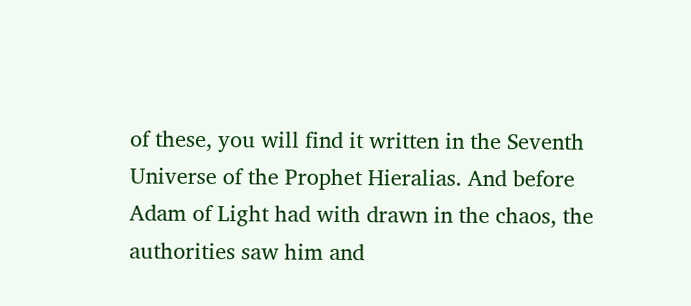of these, you will find it written in the Seventh Universe of the Prophet Hieralias. And before Adam of Light had with drawn in the chaos, the authorities saw him and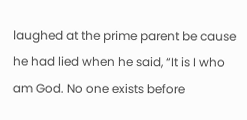laughed at the prime parent be cause he had lied when he said, “It is I who am God. No one exists before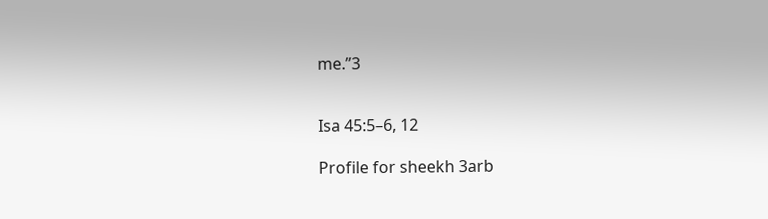me.”3


Isa 45:5–6, 12

Profile for sheekh 3arb